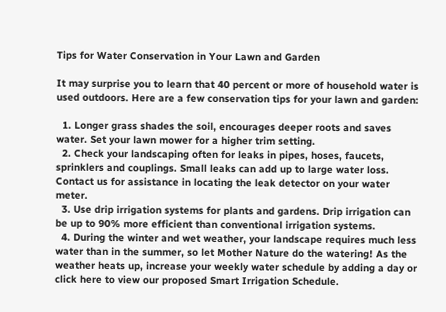Tips for Water Conservation in Your Lawn and Garden

It may surprise you to learn that 40 percent or more of household water is used outdoors. Here are a few conservation tips for your lawn and garden:

  1. Longer grass shades the soil, encourages deeper roots and saves water. Set your lawn mower for a higher trim setting.
  2. Check your landscaping often for leaks in pipes, hoses, faucets, sprinklers and couplings. Small leaks can add up to large water loss. Contact us for assistance in locating the leak detector on your water meter.
  3. Use drip irrigation systems for plants and gardens. Drip irrigation can be up to 90% more efficient than conventional irrigation systems.
  4. During the winter and wet weather, your landscape requires much less water than in the summer, so let Mother Nature do the watering! As the weather heats up, increase your weekly water schedule by adding a day or click here to view our proposed Smart Irrigation Schedule.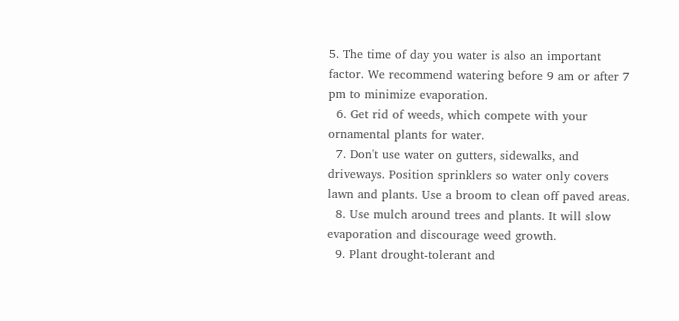5. The time of day you water is also an important factor. We recommend watering before 9 am or after 7 pm to minimize evaporation.
  6. Get rid of weeds, which compete with your ornamental plants for water.
  7. Don't use water on gutters, sidewalks, and driveways. Position sprinklers so water only covers lawn and plants. Use a broom to clean off paved areas.
  8. Use mulch around trees and plants. It will slow evaporation and discourage weed growth.
  9. Plant drought-tolerant and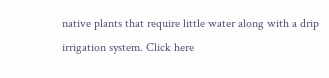native plants that require little water along with a drip irrigation system. Click here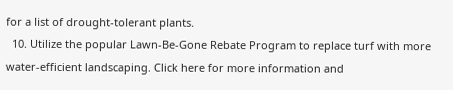for a list of drought-tolerant plants.
  10. Utilize the popular Lawn-Be-Gone Rebate Program to replace turf with more water-efficient landscaping. Click here for more information and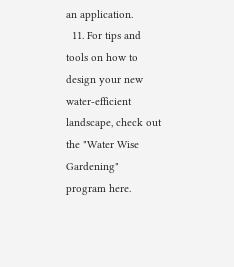an application.
  11. For tips and tools on how to design your new water-efficient landscape, check out the "Water Wise Gardening" program here.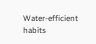Water-efficient habits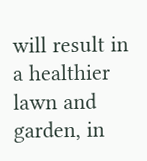will result in a healthier lawn and garden, in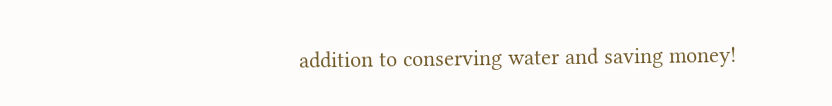addition to conserving water and saving money!